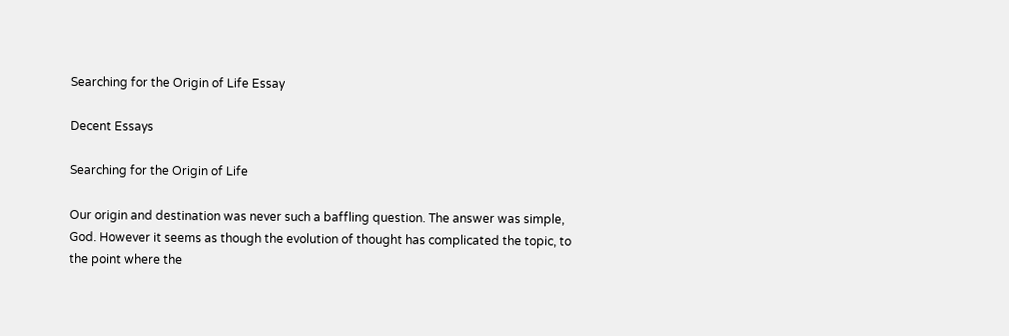Searching for the Origin of Life Essay

Decent Essays

Searching for the Origin of Life

Our origin and destination was never such a baffling question. The answer was simple, God. However it seems as though the evolution of thought has complicated the topic, to the point where the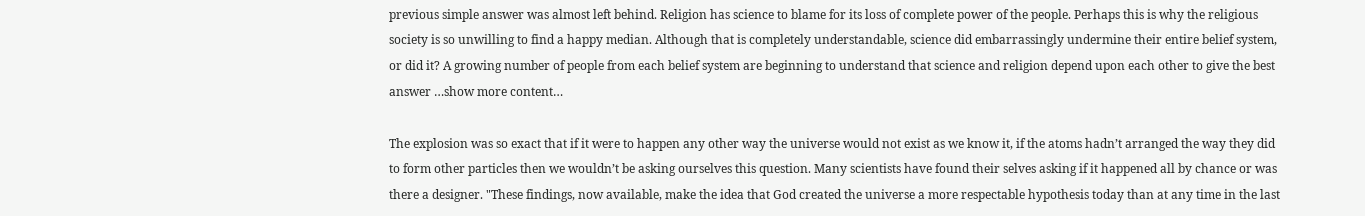previous simple answer was almost left behind. Religion has science to blame for its loss of complete power of the people. Perhaps this is why the religious society is so unwilling to find a happy median. Although that is completely understandable, science did embarrassingly undermine their entire belief system, or did it? A growing number of people from each belief system are beginning to understand that science and religion depend upon each other to give the best answer …show more content…

The explosion was so exact that if it were to happen any other way the universe would not exist as we know it, if the atoms hadn’t arranged the way they did to form other particles then we wouldn’t be asking ourselves this question. Many scientists have found their selves asking if it happened all by chance or was there a designer. "These findings, now available, make the idea that God created the universe a more respectable hypothesis today than at any time in the last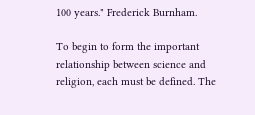100 years." Frederick Burnham.

To begin to form the important relationship between science and religion, each must be defined. The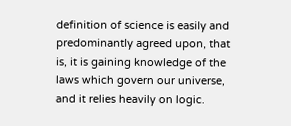definition of science is easily and predominantly agreed upon, that is, it is gaining knowledge of the laws which govern our universe, and it relies heavily on logic.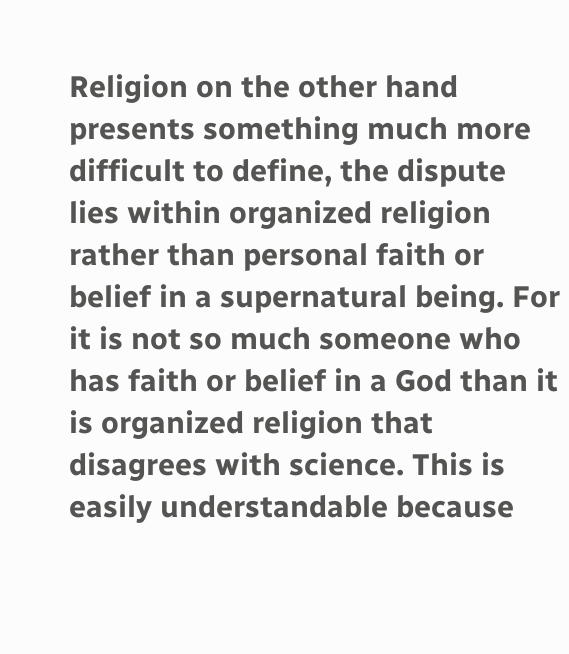Religion on the other hand presents something much more difficult to define, the dispute lies within organized religion rather than personal faith or belief in a supernatural being. For it is not so much someone who has faith or belief in a God than it is organized religion that disagrees with science. This is easily understandable because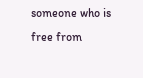someone who is free from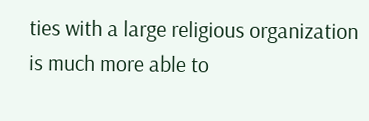ties with a large religious organization is much more able to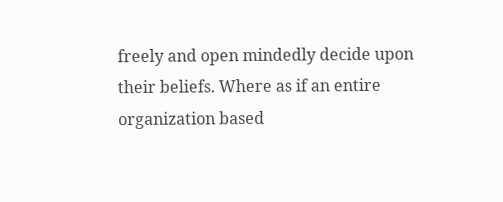freely and open mindedly decide upon their beliefs. Where as if an entire organization based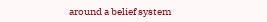around a belief system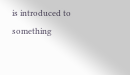is introduced to something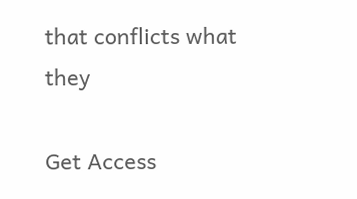that conflicts what they

Get Access